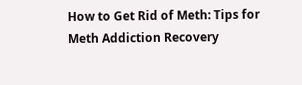How to Get Rid of Meth: Tips for Meth Addiction Recovery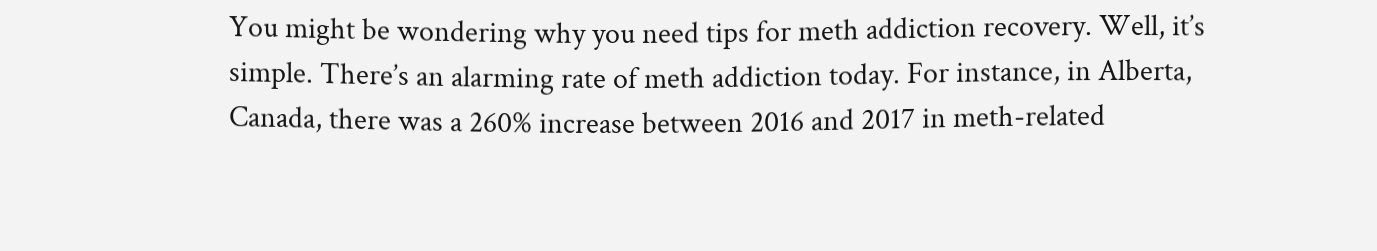You might be wondering why you need tips for meth addiction recovery. Well, it’s simple. There’s an alarming rate of meth addiction today. For instance, in Alberta, Canada, there was a 260% increase between 2016 and 2017 in meth-related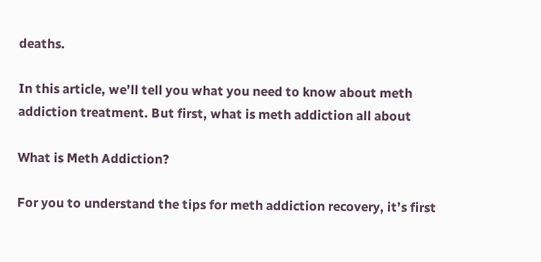deaths.

In this article, we’ll tell you what you need to know about meth addiction treatment. But first, what is meth addiction all about

What is Meth Addiction?

For you to understand the tips for meth addiction recovery, it’s first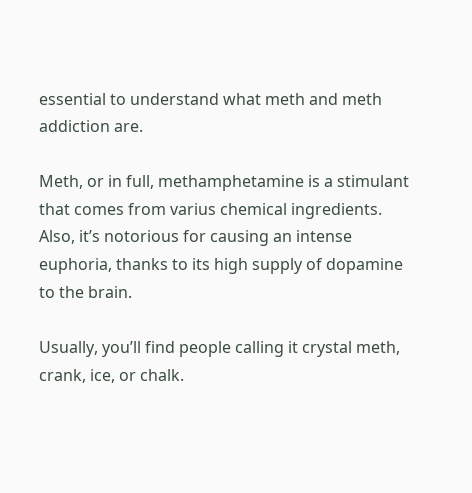essential to understand what meth and meth addiction are.

Meth, or in full, methamphetamine is a stimulant that comes from varius chemical ingredients. Also, it’s notorious for causing an intense euphoria, thanks to its high supply of dopamine to the brain.

Usually, you’ll find people calling it crystal meth, crank, ice, or chalk.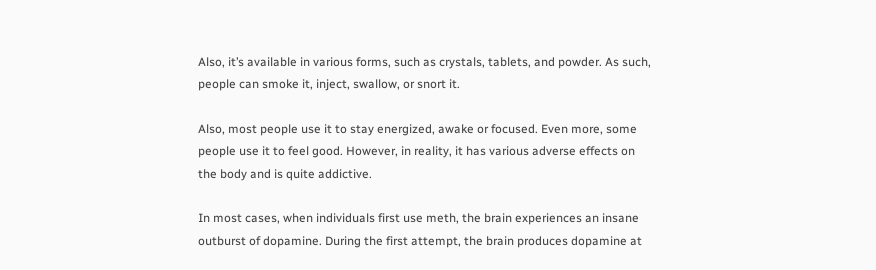Also, it’s available in various forms, such as crystals, tablets, and powder. As such, people can smoke it, inject, swallow, or snort it.

Also, most people use it to stay energized, awake or focused. Even more, some people use it to feel good. However, in reality, it has various adverse effects on the body and is quite addictive.

In most cases, when individuals first use meth, the brain experiences an insane outburst of dopamine. During the first attempt, the brain produces dopamine at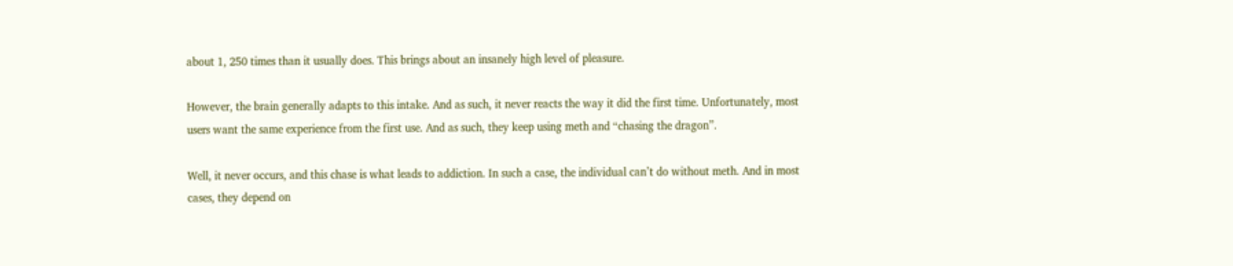about 1, 250 times than it usually does. This brings about an insanely high level of pleasure.

However, the brain generally adapts to this intake. And as such, it never reacts the way it did the first time. Unfortunately, most users want the same experience from the first use. And as such, they keep using meth and “chasing the dragon”.

Well, it never occurs, and this chase is what leads to addiction. In such a case, the individual can’t do without meth. And in most cases, they depend on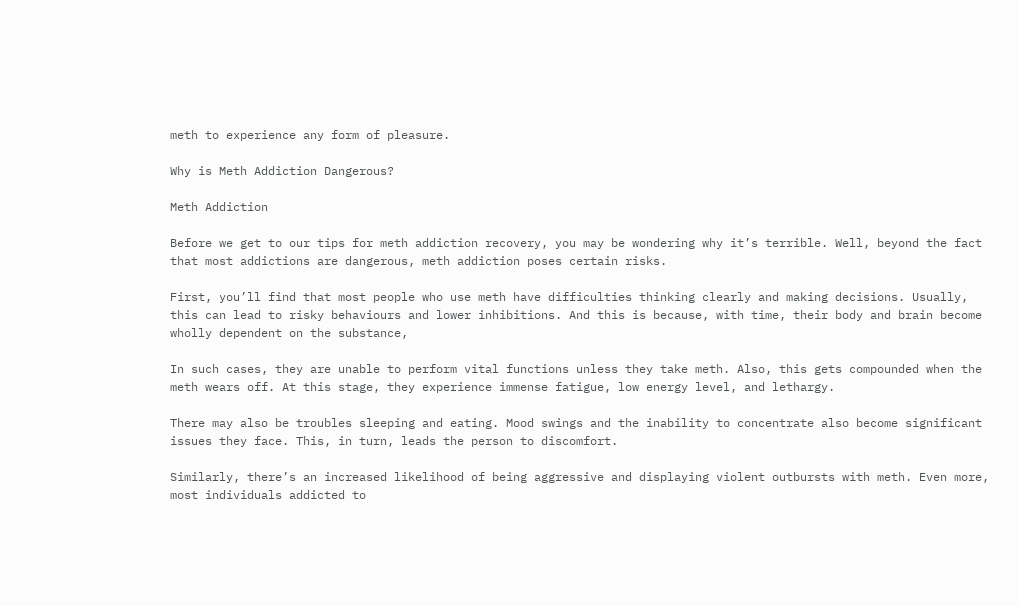meth to experience any form of pleasure.

Why is Meth Addiction Dangerous?

Meth Addiction

Before we get to our tips for meth addiction recovery, you may be wondering why it’s terrible. Well, beyond the fact that most addictions are dangerous, meth addiction poses certain risks.

First, you’ll find that most people who use meth have difficulties thinking clearly and making decisions. Usually, this can lead to risky behaviours and lower inhibitions. And this is because, with time, their body and brain become wholly dependent on the substance,

In such cases, they are unable to perform vital functions unless they take meth. Also, this gets compounded when the meth wears off. At this stage, they experience immense fatigue, low energy level, and lethargy.

There may also be troubles sleeping and eating. Mood swings and the inability to concentrate also become significant issues they face. This, in turn, leads the person to discomfort.

Similarly, there’s an increased likelihood of being aggressive and displaying violent outbursts with meth. Even more, most individuals addicted to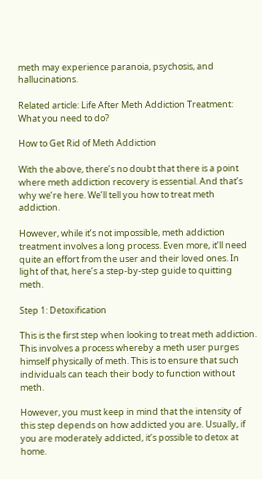meth may experience paranoia, psychosis, and hallucinations.

Related article: Life After Meth Addiction Treatment: What you need to do?

How to Get Rid of Meth Addiction

With the above, there’s no doubt that there is a point where meth addiction recovery is essential. And that’s why we’re here. We’ll tell you how to treat meth addiction.

However, while it’s not impossible, meth addiction treatment involves a long process. Even more, it’ll need quite an effort from the user and their loved ones. In light of that, here’s a step-by-step guide to quitting meth.

Step 1: Detoxification

This is the first step when looking to treat meth addiction. This involves a process whereby a meth user purges himself physically of meth. This is to ensure that such individuals can teach their body to function without meth.

However, you must keep in mind that the intensity of this step depends on how addicted you are. Usually, if you are moderately addicted, it’s possible to detox at home.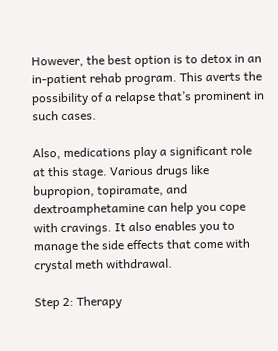However, the best option is to detox in an in-patient rehab program. This averts the possibility of a relapse that’s prominent in such cases.

Also, medications play a significant role at this stage. Various drugs like bupropion, topiramate, and dextroamphetamine can help you cope with cravings. It also enables you to manage the side effects that come with crystal meth withdrawal.

Step 2: Therapy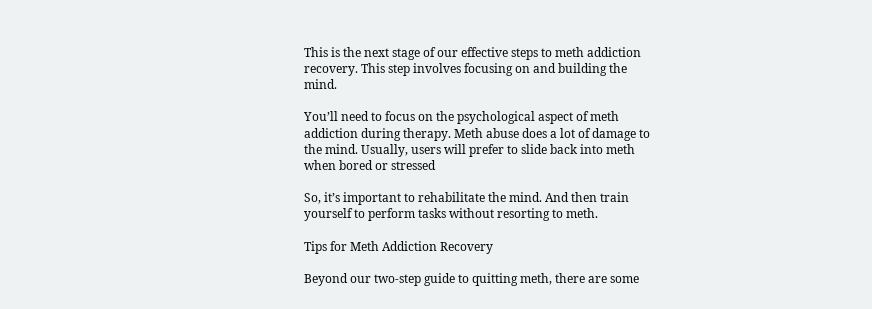This is the next stage of our effective steps to meth addiction recovery. This step involves focusing on and building the mind.

You’ll need to focus on the psychological aspect of meth addiction during therapy. Meth abuse does a lot of damage to the mind. Usually, users will prefer to slide back into meth when bored or stressed

So, it’s important to rehabilitate the mind. And then train yourself to perform tasks without resorting to meth.

Tips for Meth Addiction Recovery

Beyond our two-step guide to quitting meth, there are some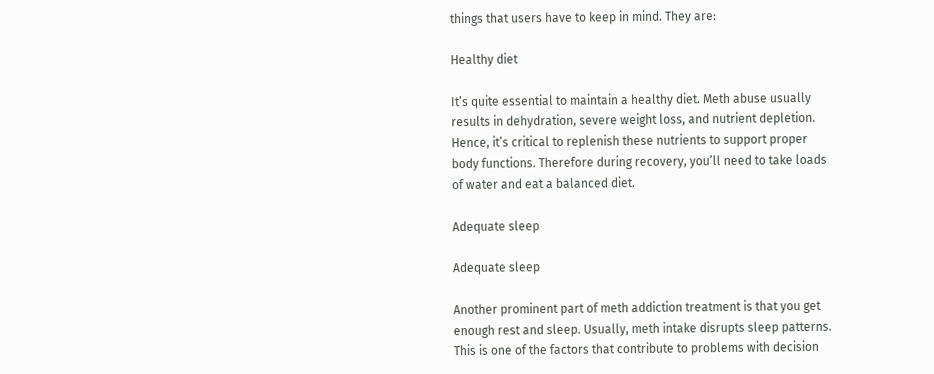things that users have to keep in mind. They are:

Healthy diet

It’s quite essential to maintain a healthy diet. Meth abuse usually results in dehydration, severe weight loss, and nutrient depletion. Hence, it’s critical to replenish these nutrients to support proper body functions. Therefore during recovery, you’ll need to take loads of water and eat a balanced diet.

Adequate sleep

Adequate sleep

Another prominent part of meth addiction treatment is that you get enough rest and sleep. Usually, meth intake disrupts sleep patterns. This is one of the factors that contribute to problems with decision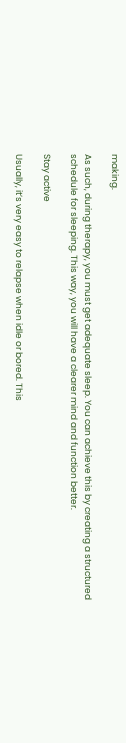making.

As such, during therapy, you must get adequate sleep. You can achieve this by creating a structured schedule for sleeping. This way, you will have a clearer mind and function better.

Stay active

Usually, it’s very easy to relapse when idle or bored. This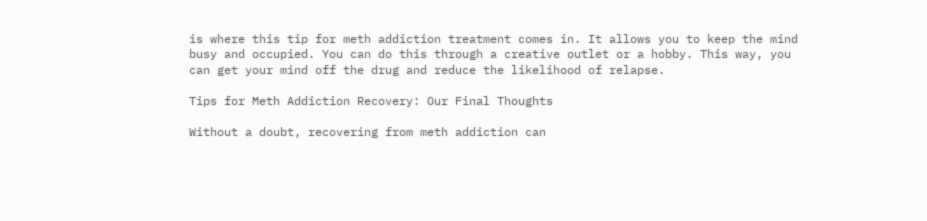is where this tip for meth addiction treatment comes in. It allows you to keep the mind busy and occupied. You can do this through a creative outlet or a hobby. This way, you can get your mind off the drug and reduce the likelihood of relapse.

Tips for Meth Addiction Recovery: Our Final Thoughts

Without a doubt, recovering from meth addiction can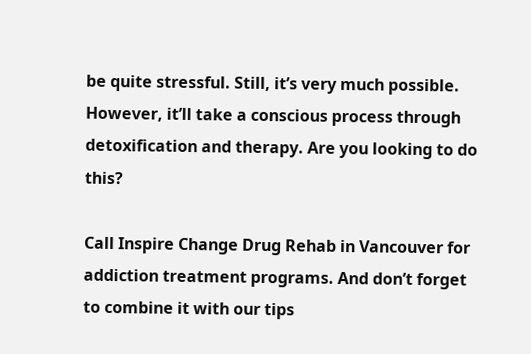be quite stressful. Still, it’s very much possible. However, it’ll take a conscious process through detoxification and therapy. Are you looking to do this?

Call Inspire Change Drug Rehab in Vancouver for addiction treatment programs. And don’t forget to combine it with our tips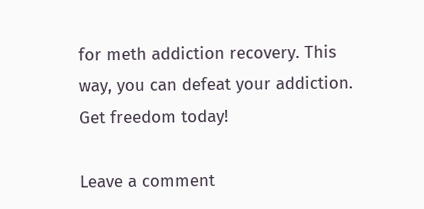for meth addiction recovery. This way, you can defeat your addiction. Get freedom today!

Leave a comment